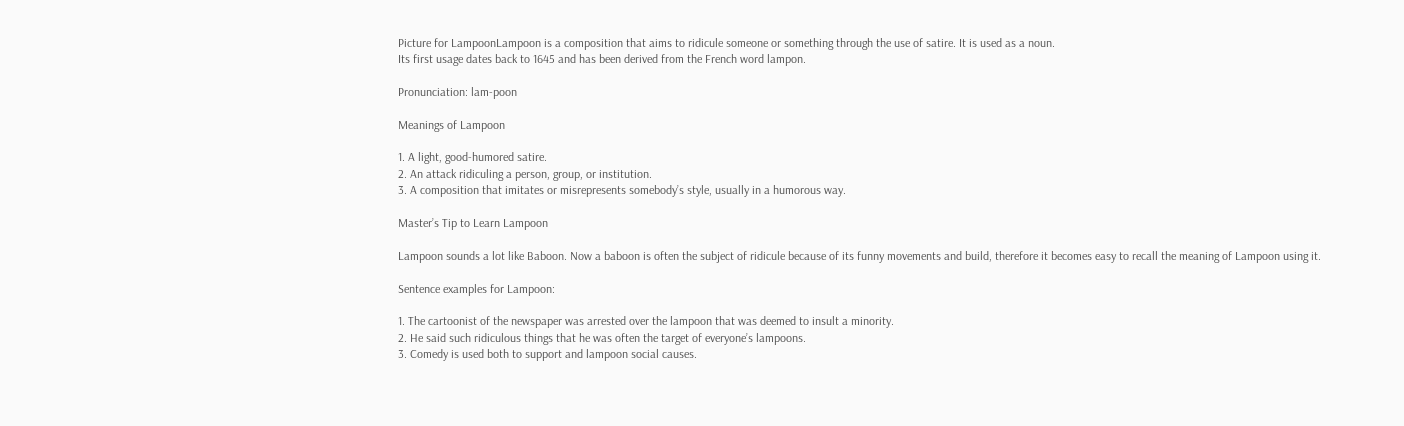Picture for LampoonLampoon is a composition that aims to ridicule someone or something through the use of satire. It is used as a noun.
Its first usage dates back to 1645 and has been derived from the French word lampon.

Pronunciation: lam-poon

Meanings of Lampoon

1. A light, good-humored satire.
2. An attack ridiculing a person, group, or institution.
3. A composition that imitates or misrepresents somebody’s style, usually in a humorous way.

Master’s Tip to Learn Lampoon

Lampoon sounds a lot like Baboon. Now a baboon is often the subject of ridicule because of its funny movements and build, therefore it becomes easy to recall the meaning of Lampoon using it.

Sentence examples for Lampoon:

1. The cartoonist of the newspaper was arrested over the lampoon that was deemed to insult a minority.
2. He said such ridiculous things that he was often the target of everyone’s lampoons.
3. Comedy is used both to support and lampoon social causes.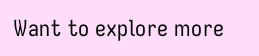Want to explore more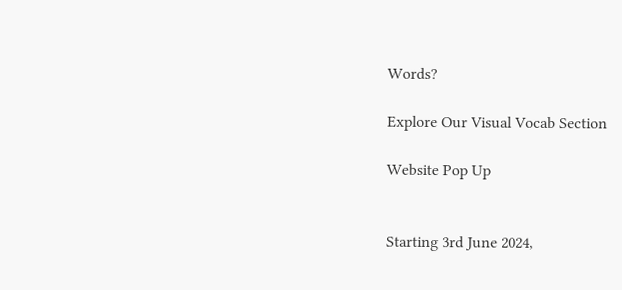Words?

Explore Our Visual Vocab Section

Website Pop Up


Starting 3rd June 2024,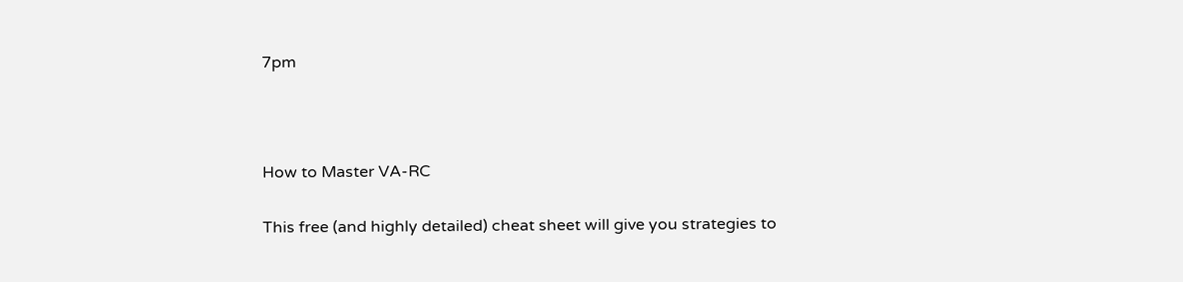7pm



How to Master VA-RC

This free (and highly detailed) cheat sheet will give you strategies to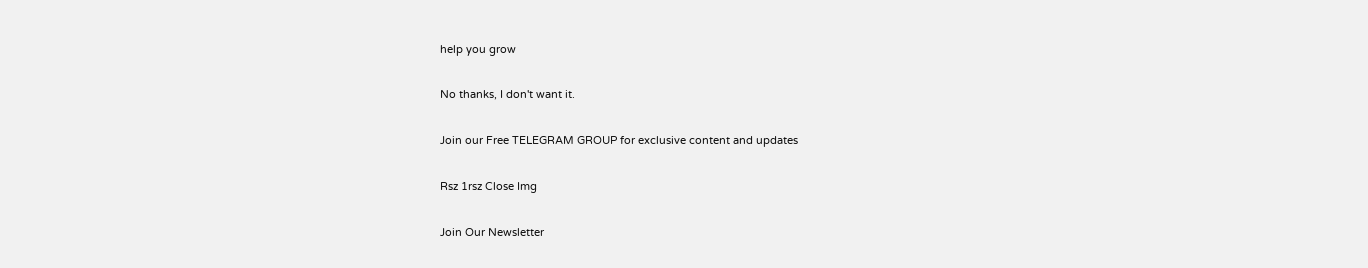help you grow

No thanks, I don't want it.

Join our Free TELEGRAM GROUP for exclusive content and updates

Rsz 1rsz Close Img

Join Our Newsletter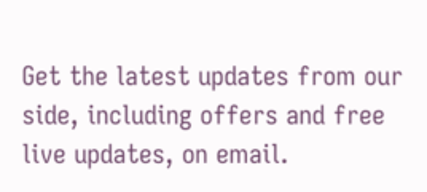Get the latest updates from our side, including offers and free live updates, on email.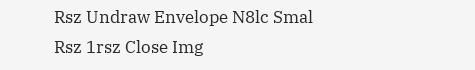Rsz Undraw Envelope N8lc Smal
Rsz 1rsz Close Img